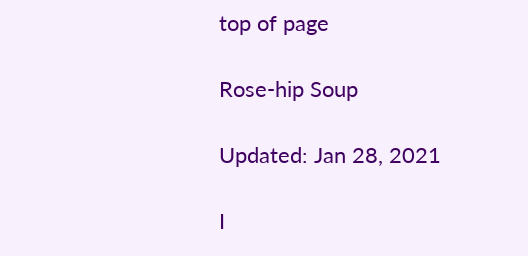top of page

Rose-hip Soup

Updated: Jan 28, 2021

I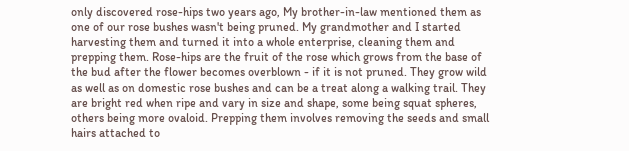only discovered rose-hips two years ago, My brother-in-law mentioned them as one of our rose bushes wasn't being pruned. My grandmother and I started harvesting them and turned it into a whole enterprise, cleaning them and prepping them. Rose-hips are the fruit of the rose which grows from the base of the bud after the flower becomes overblown - if it is not pruned. They grow wild as well as on domestic rose bushes and can be a treat along a walking trail. They are bright red when ripe and vary in size and shape, some being squat spheres, others being more ovaloid. Prepping them involves removing the seeds and small hairs attached to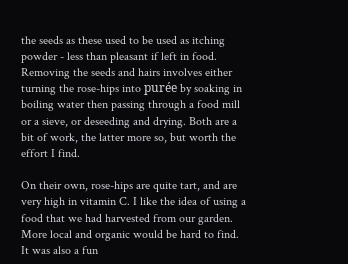the seeds as these used to be used as itching powder - less than pleasant if left in food. Removing the seeds and hairs involves either turning the rose-hips into purée by soaking in boiling water then passing through a food mill or a sieve, or deseeding and drying. Both are a bit of work, the latter more so, but worth the effort I find.

On their own, rose-hips are quite tart, and are very high in vitamin C. I like the idea of using a food that we had harvested from our garden. More local and organic would be hard to find. It was also a fun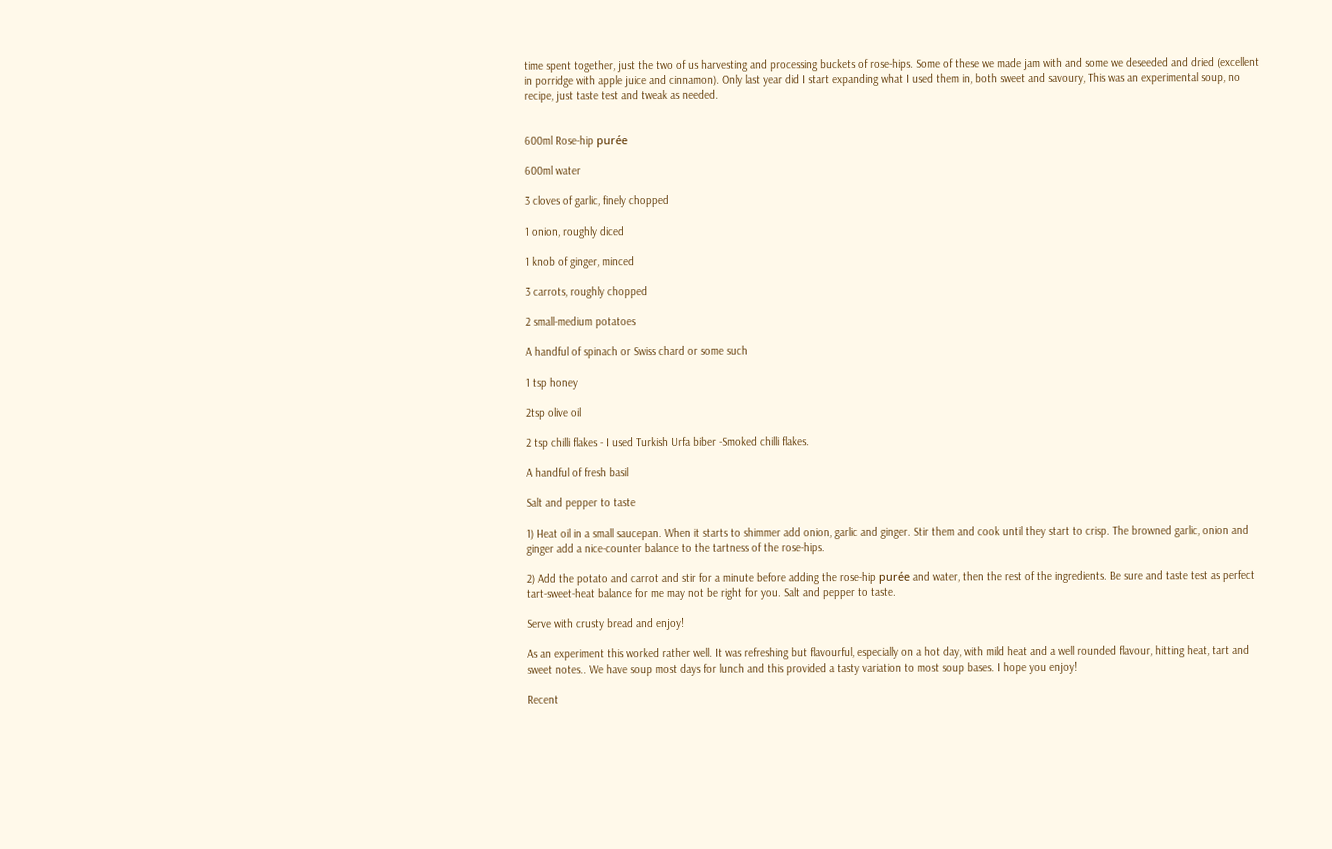time spent together, just the two of us harvesting and processing buckets of rose-hips. Some of these we made jam with and some we deseeded and dried (excellent in porridge with apple juice and cinnamon). Only last year did I start expanding what I used them in, both sweet and savoury, This was an experimental soup, no recipe, just taste test and tweak as needed.


600ml Rose-hip purée

600ml water

3 cloves of garlic, finely chopped

1 onion, roughly diced

1 knob of ginger, minced

3 carrots, roughly chopped

2 small-medium potatoes

A handful of spinach or Swiss chard or some such

1 tsp honey

2tsp olive oil

2 tsp chilli flakes - I used Turkish Urfa biber -Smoked chilli flakes.

A handful of fresh basil

Salt and pepper to taste

1) Heat oil in a small saucepan. When it starts to shimmer add onion, garlic and ginger. Stir them and cook until they start to crisp. The browned garlic, onion and ginger add a nice-counter balance to the tartness of the rose-hips.

2) Add the potato and carrot and stir for a minute before adding the rose-hip purée and water, then the rest of the ingredients. Be sure and taste test as perfect tart-sweet-heat balance for me may not be right for you. Salt and pepper to taste.

Serve with crusty bread and enjoy!

As an experiment this worked rather well. It was refreshing but flavourful, especially on a hot day, with mild heat and a well rounded flavour, hitting heat, tart and sweet notes.. We have soup most days for lunch and this provided a tasty variation to most soup bases. I hope you enjoy!

Recent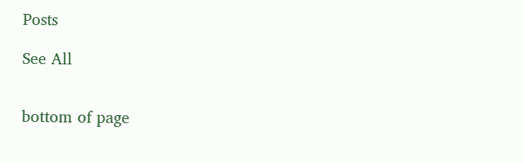Posts

See All


bottom of page